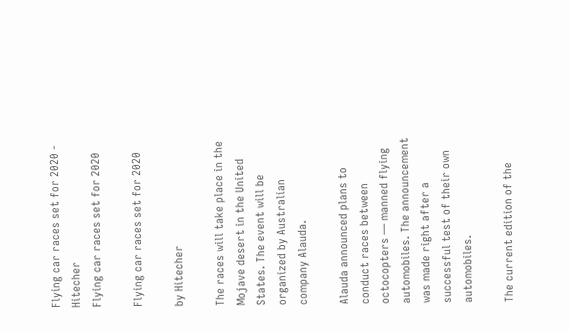Flying car races set for 2020 - Hitecher
Flying car races set for 2020

Flying car races set for 2020

by Hitecher

The races will take place in the Mojave desert in the United States. The event will be organized by Australian company Alauda.

Alauda announced plans to conduct races between octocopters — manned flying automobiles. The announcement was made right after a successful test of their own automobiles.

The current edition of the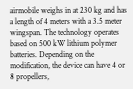airmobile weighs in at 230 kg and has a length of 4 meters with a 3.5 meter wingspan. The technology operates based on 500 kW lithium polymer batteries. Depending on the modification, the device can have 4 or 8 propellers,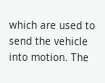which are used to send the vehicle into motion. The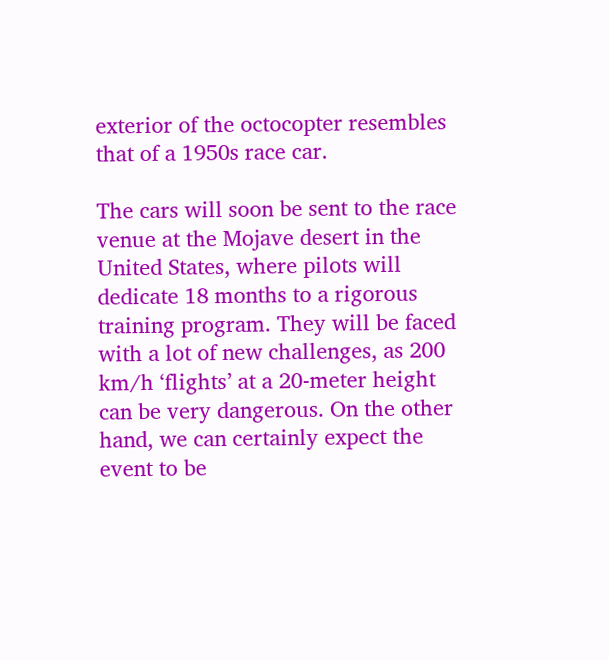exterior of the octocopter resembles that of a 1950s race car.

The cars will soon be sent to the race venue at the Mojave desert in the United States, where pilots will dedicate 18 months to a rigorous training program. They will be faced with a lot of new challenges, as 200 km/h ‘flights’ at a 20-meter height can be very dangerous. On the other hand, we can certainly expect the event to be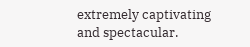extremely captivating and spectacular.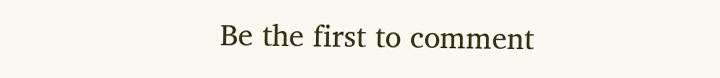Be the first to comment